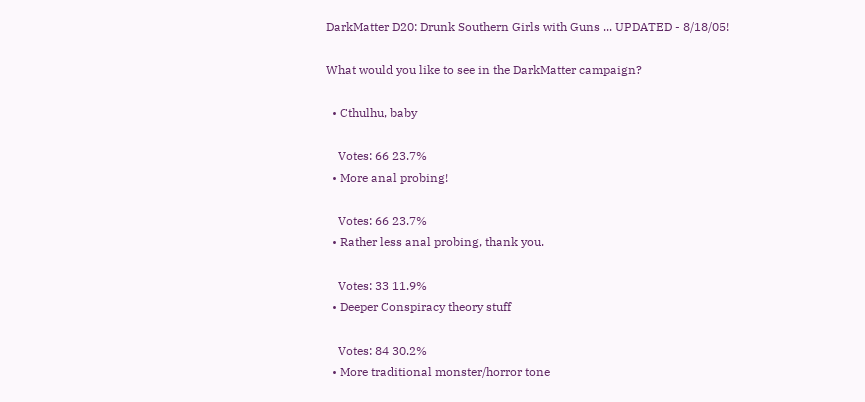DarkMatter D20: Drunk Southern Girls with Guns ... UPDATED - 8/18/05!

What would you like to see in the DarkMatter campaign?

  • Cthulhu, baby

    Votes: 66 23.7%
  • More anal probing!

    Votes: 66 23.7%
  • Rather less anal probing, thank you.

    Votes: 33 11.9%
  • Deeper Conspiracy theory stuff

    Votes: 84 30.2%
  • More traditional monster/horror tone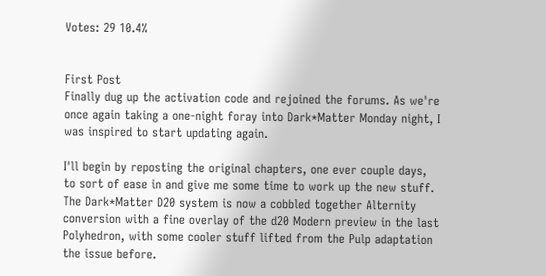Votes: 29 10.4%


First Post
Finally dug up the activation code and rejoined the forums. As we're once again taking a one-night foray into Dark*Matter Monday night, I was inspired to start updating again.

I'll begin by reposting the original chapters, one ever couple days, to sort of ease in and give me some time to work up the new stuff. The Dark*Matter D20 system is now a cobbled together Alternity conversion with a fine overlay of the d20 Modern preview in the last Polyhedron, with some cooler stuff lifted from the Pulp adaptation the issue before.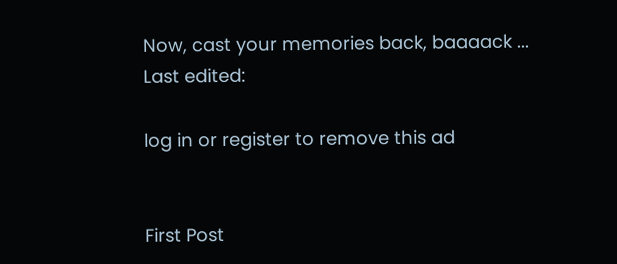Now, cast your memories back, baaaack ...
Last edited:

log in or register to remove this ad


First Post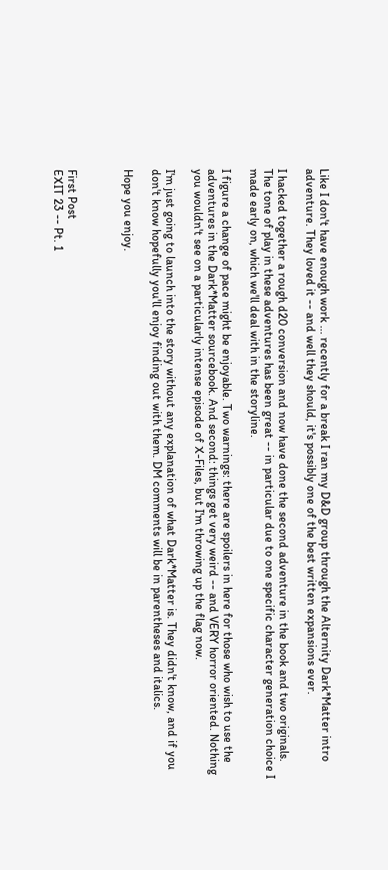Like I don't have enough work ... recently for a break I ran my D&D group through the Alternity Dark*Matter intro adventure. They loved it -- and well they should, it's possibly one of the best written expansions ever.

I hacked together a rough d20 conversion and now have done the second adventure in the book and two originals. The tone of play in these adventures has been great -- in particular due to one specific character generation choice I made early on, which we'll deal with in the storyline.

I figure a change of pace might be enjoyable. Two warnings: there are spoilers in here for those who wish to use the adventures in the Dark*Matter sourcebook. And second: things get very weird -- and VERY horror oriented. Nothing you wouldn't see on a particularly intense episode of X-Files, but I'm throwing up the flag now.

I'm just going to launch into the story without any explanation of what Dark*Matter is. They didn't know, and if you don't know hopefully you'll enjoy finding out with them. DM comments will be in parentheses and italics.

Hope you enjoy.



First Post
EXIT 23 -- Pt. 1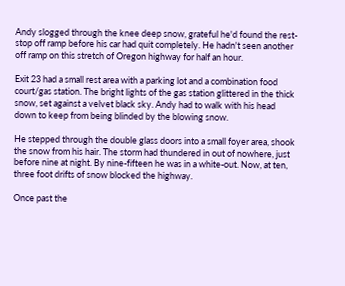Andy slogged through the knee deep snow, grateful he'd found the rest-stop off ramp before his car had quit completely. He hadn't seen another off ramp on this stretch of Oregon highway for half an hour.

Exit 23 had a small rest area with a parking lot and a combination food court/gas station. The bright lights of the gas station glittered in the thick snow, set against a velvet black sky. Andy had to walk with his head down to keep from being blinded by the blowing snow.

He stepped through the double glass doors into a small foyer area, shook the snow from his hair. The storm had thundered in out of nowhere, just before nine at night. By nine-fifteen he was in a white-out. Now, at ten, three foot drifts of snow blocked the highway.

Once past the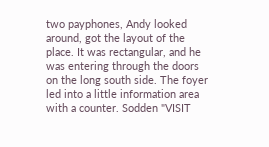two payphones, Andy looked around, got the layout of the place. It was rectangular, and he was entering through the doors on the long south side. The foyer led into a little information area with a counter. Sodden "VISIT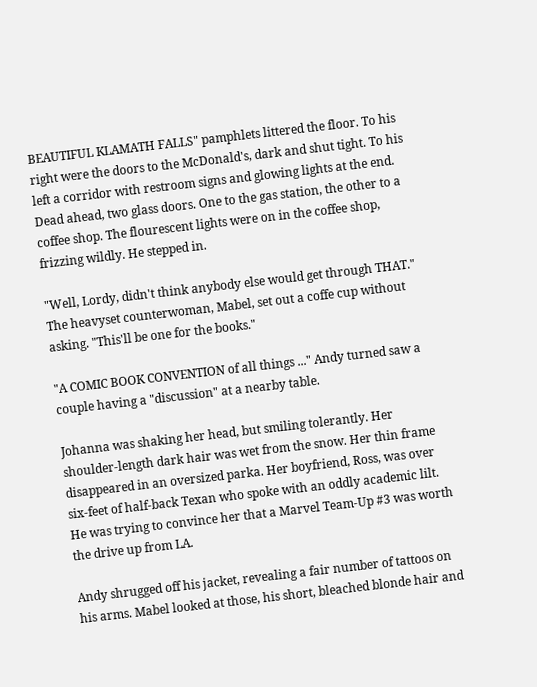BEAUTIFUL KLAMATH FALLS" pamphlets littered the floor. To his right were the doors to the McDonald's, dark and shut tight. To his left a corridor with restroom signs and glowing lights at the end. Dead ahead, two glass doors. One to the gas station, the other to a coffee shop. The flourescent lights were on in the coffee shop, frizzing wildly. He stepped in.

"Well, Lordy, didn't think anybody else would get through THAT." The heavyset counterwoman, Mabel, set out a coffe cup without asking. "This'll be one for the books."

"A COMIC BOOK CONVENTION of all things ..." Andy turned saw a couple having a "discussion" at a nearby table.

Johanna was shaking her head, but smiling tolerantly. Her shoulder-length dark hair was wet from the snow. Her thin frame disappeared in an oversized parka. Her boyfriend, Ross, was over six-feet of half-back Texan who spoke with an oddly academic lilt. He was trying to convince her that a Marvel Team-Up #3 was worth the drive up from LA.

Andy shrugged off his jacket, revealing a fair number of tattoos on his arms. Mabel looked at those, his short, bleached blonde hair and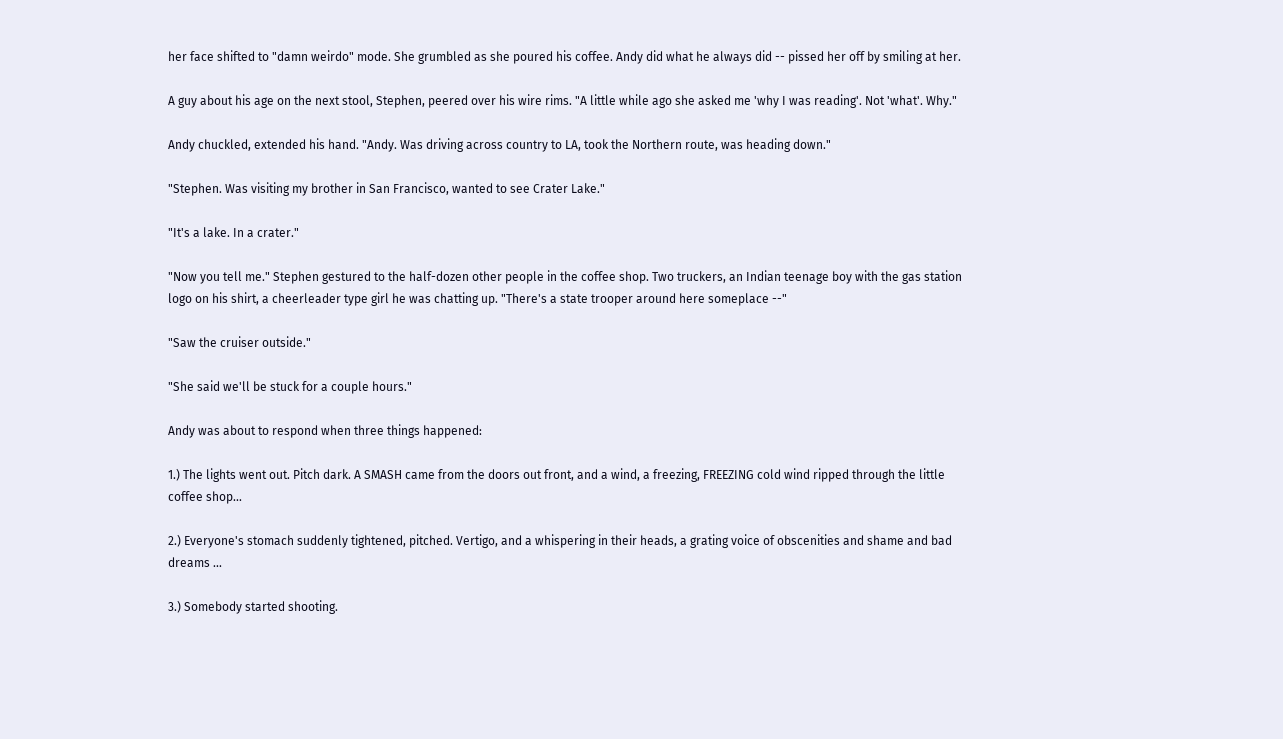her face shifted to "damn weirdo" mode. She grumbled as she poured his coffee. Andy did what he always did -- pissed her off by smiling at her.

A guy about his age on the next stool, Stephen, peered over his wire rims. "A little while ago she asked me 'why I was reading'. Not 'what'. Why."

Andy chuckled, extended his hand. "Andy. Was driving across country to LA, took the Northern route, was heading down."

"Stephen. Was visiting my brother in San Francisco, wanted to see Crater Lake."

"It's a lake. In a crater."

"Now you tell me." Stephen gestured to the half-dozen other people in the coffee shop. Two truckers, an Indian teenage boy with the gas station logo on his shirt, a cheerleader type girl he was chatting up. "There's a state trooper around here someplace --"

"Saw the cruiser outside."

"She said we'll be stuck for a couple hours."

Andy was about to respond when three things happened:

1.) The lights went out. Pitch dark. A SMASH came from the doors out front, and a wind, a freezing, FREEZING cold wind ripped through the little coffee shop...

2.) Everyone's stomach suddenly tightened, pitched. Vertigo, and a whispering in their heads, a grating voice of obscenities and shame and bad dreams ...

3.) Somebody started shooting.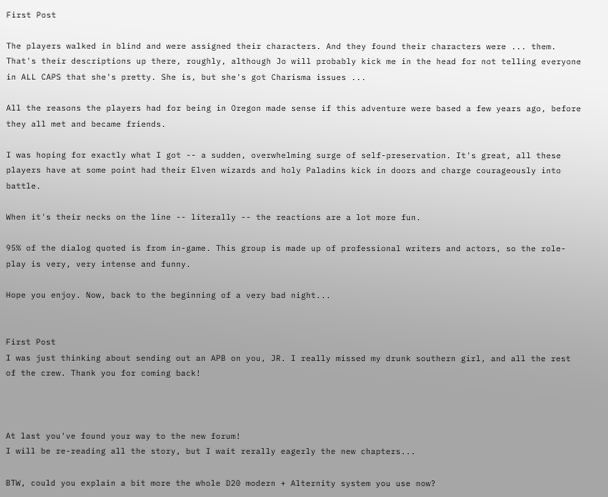First Post

The players walked in blind and were assigned their characters. And they found their characters were ... them. That's their descriptions up there, roughly, although Jo will probably kick me in the head for not telling everyone in ALL CAPS that she's pretty. She is, but she's got Charisma issues ...

All the reasons the players had for being in Oregon made sense if this adventure were based a few years ago, before they all met and became friends.

I was hoping for exactly what I got -- a sudden, overwhelming surge of self-preservation. It's great, all these players have at some point had their Elven wizards and holy Paladins kick in doors and charge courageously into battle.

When it's their necks on the line -- literally -- the reactions are a lot more fun.

95% of the dialog quoted is from in-game. This group is made up of professional writers and actors, so the role-play is very, very intense and funny.

Hope you enjoy. Now, back to the beginning of a very bad night...


First Post
I was just thinking about sending out an APB on you, JR. I really missed my drunk southern girl, and all the rest of the crew. Thank you for coming back!



At last you've found your way to the new forum!
I will be re-reading all the story, but I wait rerally eagerly the new chapters...

BTW, could you explain a bit more the whole D20 modern + Alternity system you use now?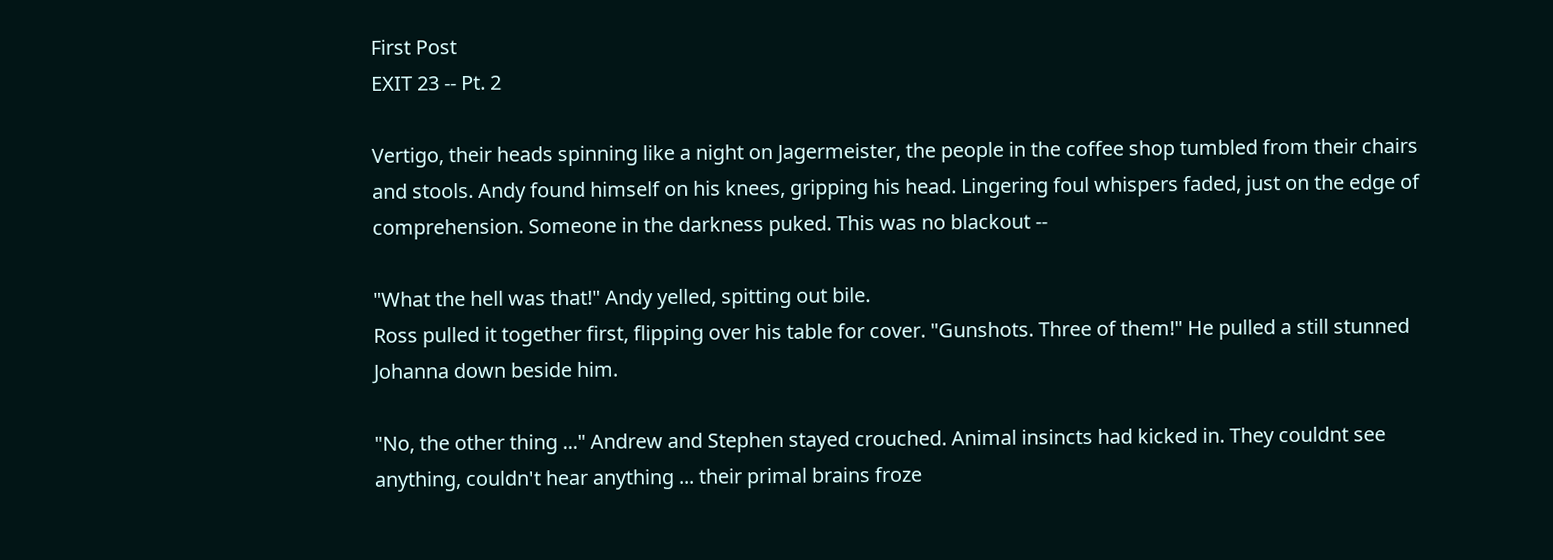First Post
EXIT 23 -- Pt. 2

Vertigo, their heads spinning like a night on Jagermeister, the people in the coffee shop tumbled from their chairs and stools. Andy found himself on his knees, gripping his head. Lingering foul whispers faded, just on the edge of comprehension. Someone in the darkness puked. This was no blackout --

"What the hell was that!" Andy yelled, spitting out bile.
Ross pulled it together first, flipping over his table for cover. "Gunshots. Three of them!" He pulled a still stunned Johanna down beside him.

"No, the other thing ..." Andrew and Stephen stayed crouched. Animal insincts had kicked in. They couldnt see anything, couldn't hear anything ... their primal brains froze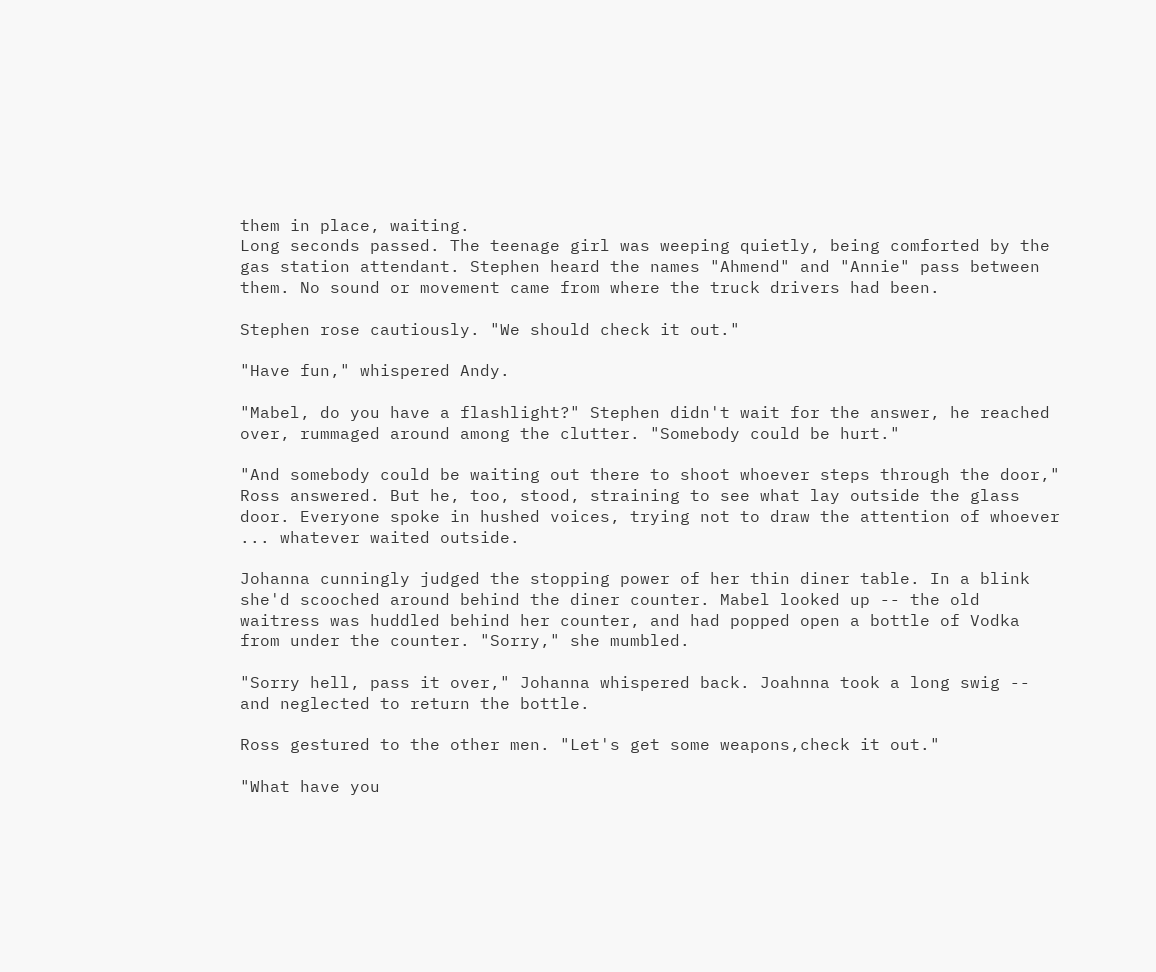them in place, waiting.
Long seconds passed. The teenage girl was weeping quietly, being comforted by the gas station attendant. Stephen heard the names "Ahmend" and "Annie" pass between them. No sound or movement came from where the truck drivers had been.

Stephen rose cautiously. "We should check it out."

"Have fun," whispered Andy.

"Mabel, do you have a flashlight?" Stephen didn't wait for the answer, he reached over, rummaged around among the clutter. "Somebody could be hurt."

"And somebody could be waiting out there to shoot whoever steps through the door," Ross answered. But he, too, stood, straining to see what lay outside the glass door. Everyone spoke in hushed voices, trying not to draw the attention of whoever ... whatever waited outside.

Johanna cunningly judged the stopping power of her thin diner table. In a blink she'd scooched around behind the diner counter. Mabel looked up -- the old waitress was huddled behind her counter, and had popped open a bottle of Vodka from under the counter. "Sorry," she mumbled.

"Sorry hell, pass it over," Johanna whispered back. Joahnna took a long swig -- and neglected to return the bottle.

Ross gestured to the other men. "Let's get some weapons,check it out."

"What have you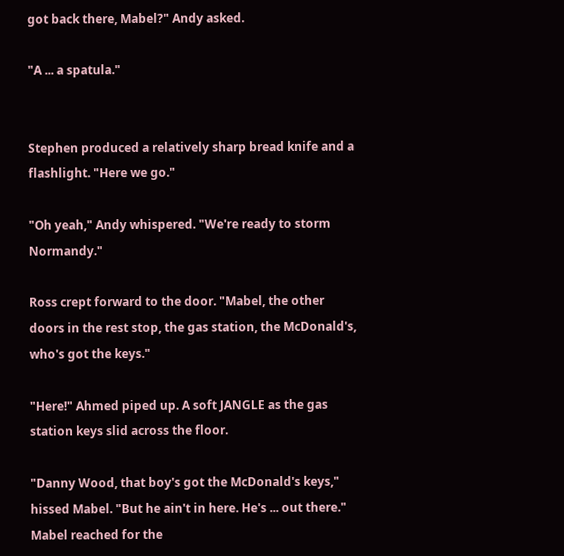got back there, Mabel?" Andy asked.

"A ... a spatula."


Stephen produced a relatively sharp bread knife and a flashlight. "Here we go."

"Oh yeah," Andy whispered. "We're ready to storm Normandy."

Ross crept forward to the door. "Mabel, the other doors in the rest stop, the gas station, the McDonald's, who's got the keys."

"Here!" Ahmed piped up. A soft JANGLE as the gas station keys slid across the floor.

"Danny Wood, that boy's got the McDonald's keys," hissed Mabel. "But he ain't in here. He's ... out there." Mabel reached for the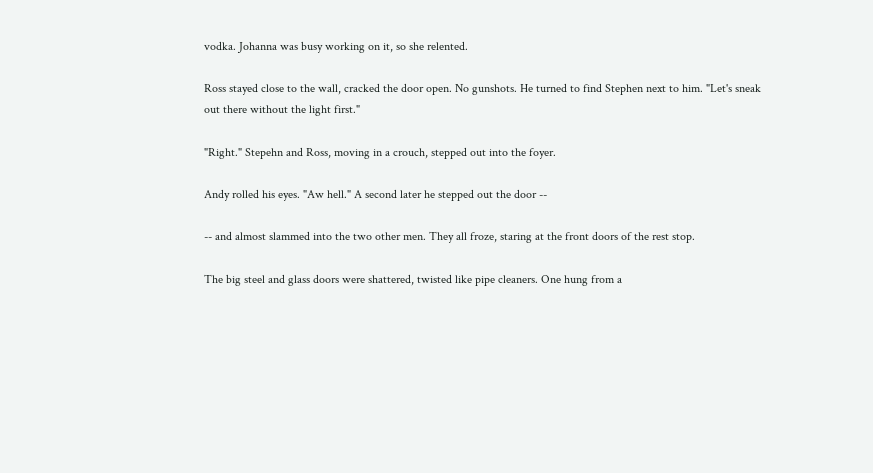vodka. Johanna was busy working on it, so she relented.

Ross stayed close to the wall, cracked the door open. No gunshots. He turned to find Stephen next to him. "Let's sneak out there without the light first."

"Right." Stepehn and Ross, moving in a crouch, stepped out into the foyer.

Andy rolled his eyes. "Aw hell." A second later he stepped out the door --

-- and almost slammed into the two other men. They all froze, staring at the front doors of the rest stop.

The big steel and glass doors were shattered, twisted like pipe cleaners. One hung from a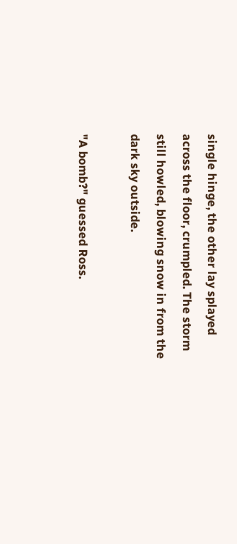single hinge, the other lay splayed across the floor, crumpled. The storm still howled, blowing snow in from the dark sky outside.

"A bomb?" guessed Ross.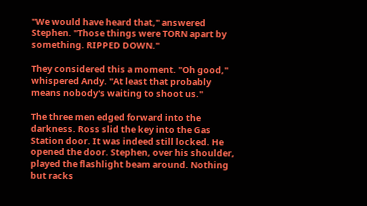"We would have heard that," answered Stephen. "Those things were TORN apart by something. RIPPED DOWN."

They considered this a moment. "Oh good," whispered Andy. "At least that probably means nobody's waiting to shoot us."

The three men edged forward into the darkness. Ross slid the key into the Gas Station door. It was indeed still locked. He opened the door. Stephen, over his shoulder, played the flashlight beam around. Nothing but racks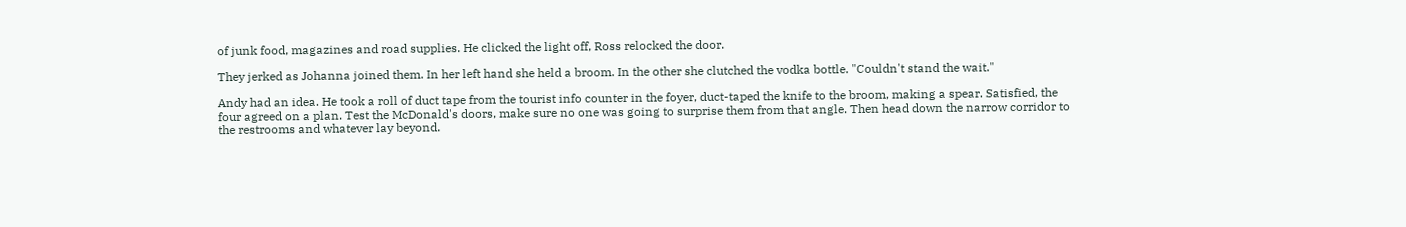of junk food, magazines and road supplies. He clicked the light off, Ross relocked the door.

They jerked as Johanna joined them. In her left hand she held a broom. In the other she clutched the vodka bottle. "Couldn't stand the wait."

Andy had an idea. He took a roll of duct tape from the tourist info counter in the foyer, duct-taped the knife to the broom, making a spear. Satisfied, the four agreed on a plan. Test the McDonald's doors, make sure no one was going to surprise them from that angle. Then head down the narrow corridor to the restrooms and whatever lay beyond.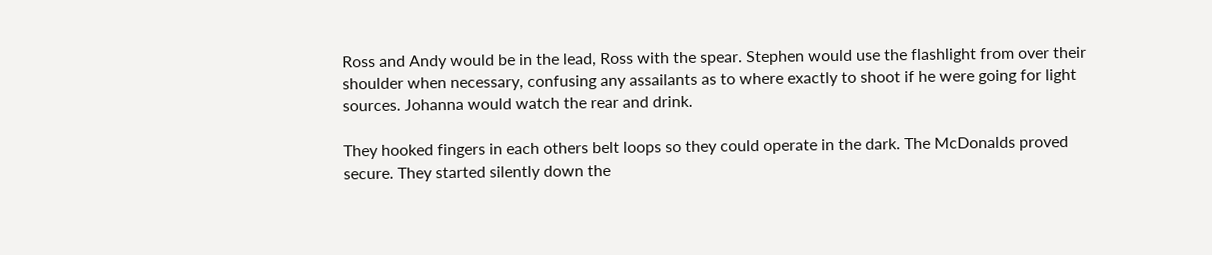Ross and Andy would be in the lead, Ross with the spear. Stephen would use the flashlight from over their shoulder when necessary, confusing any assailants as to where exactly to shoot if he were going for light sources. Johanna would watch the rear and drink.

They hooked fingers in each others belt loops so they could operate in the dark. The McDonalds proved secure. They started silently down the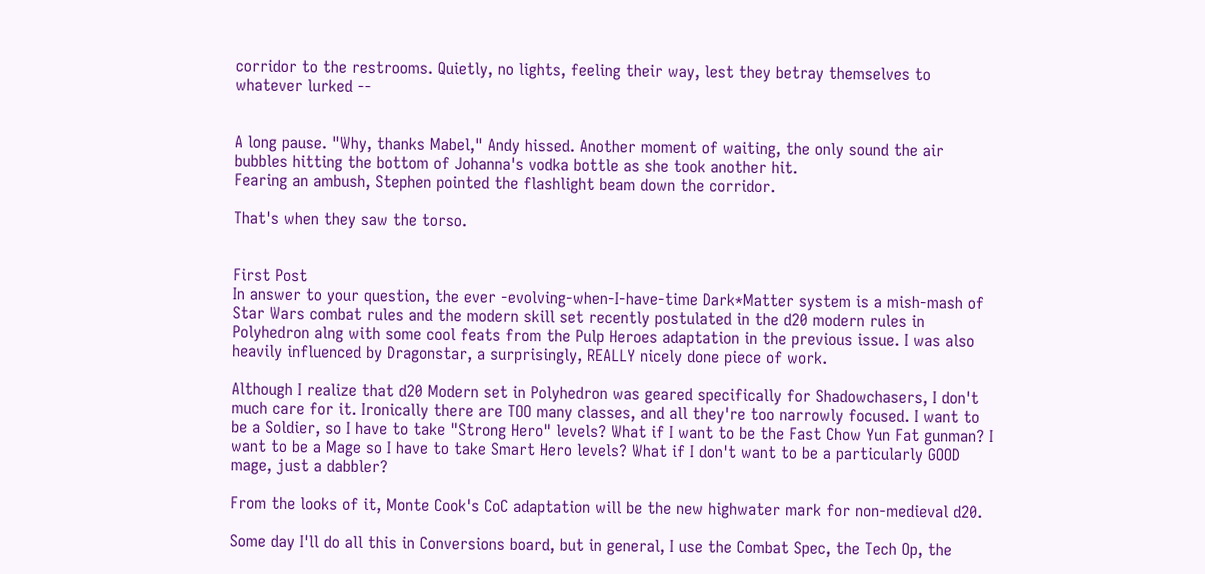corridor to the restrooms. Quietly, no lights, feeling their way, lest they betray themselves to whatever lurked --


A long pause. "Why, thanks Mabel," Andy hissed. Another moment of waiting, the only sound the air bubbles hitting the bottom of Johanna's vodka bottle as she took another hit.
Fearing an ambush, Stephen pointed the flashlight beam down the corridor.

That's when they saw the torso.


First Post
In answer to your question, the ever -evolving-when-I-have-time Dark*Matter system is a mish-mash of Star Wars combat rules and the modern skill set recently postulated in the d20 modern rules in Polyhedron alng with some cool feats from the Pulp Heroes adaptation in the previous issue. I was also heavily influenced by Dragonstar, a surprisingly, REALLY nicely done piece of work.

Although I realize that d20 Modern set in Polyhedron was geared specifically for Shadowchasers, I don't much care for it. Ironically there are TOO many classes, and all they're too narrowly focused. I want to be a Soldier, so I have to take "Strong Hero" levels? What if I want to be the Fast Chow Yun Fat gunman? I want to be a Mage so I have to take Smart Hero levels? What if I don't want to be a particularly GOOD mage, just a dabbler?

From the looks of it, Monte Cook's CoC adaptation will be the new highwater mark for non-medieval d20.

Some day I'll do all this in Conversions board, but in general, I use the Combat Spec, the Tech Op, the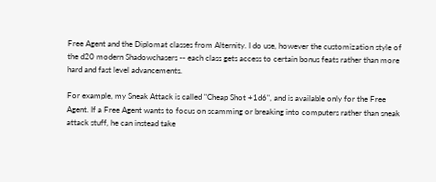Free Agent and the Diplomat classes from Alternity. I do use, however the customization style of the d20 modern Shadowchasers -- each class gets access to certain bonus feats rather than more hard and fast level advancements.

For example, my Sneak Attack is called "Cheap Shot +1d6", and is available only for the Free Agent. If a Free Agent wants to focus on scamming or breaking into computers rather than sneak attack stuff, he can instead take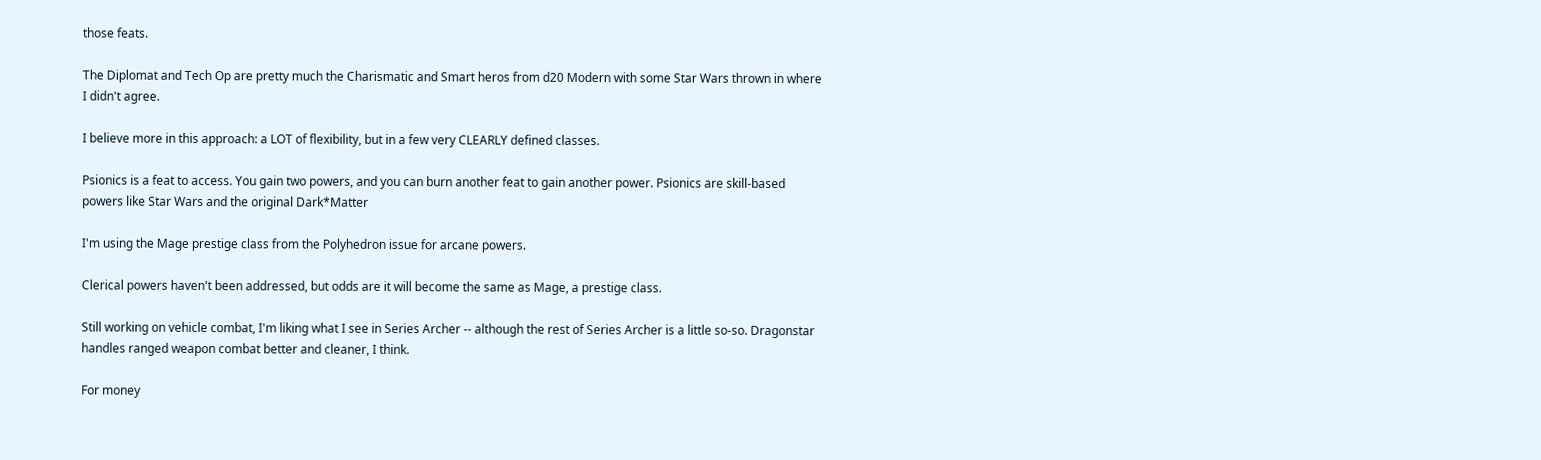those feats.

The Diplomat and Tech Op are pretty much the Charismatic and Smart heros from d20 Modern with some Star Wars thrown in where I didn't agree.

I believe more in this approach: a LOT of flexibility, but in a few very CLEARLY defined classes.

Psionics is a feat to access. You gain two powers, and you can burn another feat to gain another power. Psionics are skill-based powers like Star Wars and the original Dark*Matter

I'm using the Mage prestige class from the Polyhedron issue for arcane powers.

Clerical powers haven't been addressed, but odds are it will become the same as Mage, a prestige class.

Still working on vehicle combat, I'm liking what I see in Series Archer -- although the rest of Series Archer is a little so-so. Dragonstar handles ranged weapon combat better and cleaner, I think.

For money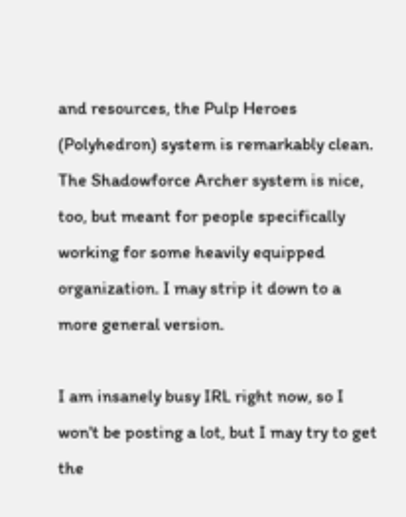and resources, the Pulp Heroes (Polyhedron) system is remarkably clean. The Shadowforce Archer system is nice, too, but meant for people specifically working for some heavily equipped organization. I may strip it down to a more general version.

I am insanely busy IRL right now, so I won't be posting a lot, but I may try to get the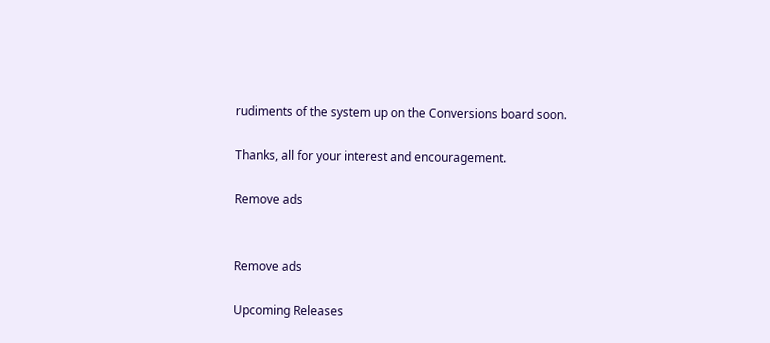rudiments of the system up on the Conversions board soon.

Thanks, all for your interest and encouragement.

Remove ads


Remove ads

Upcoming Releases